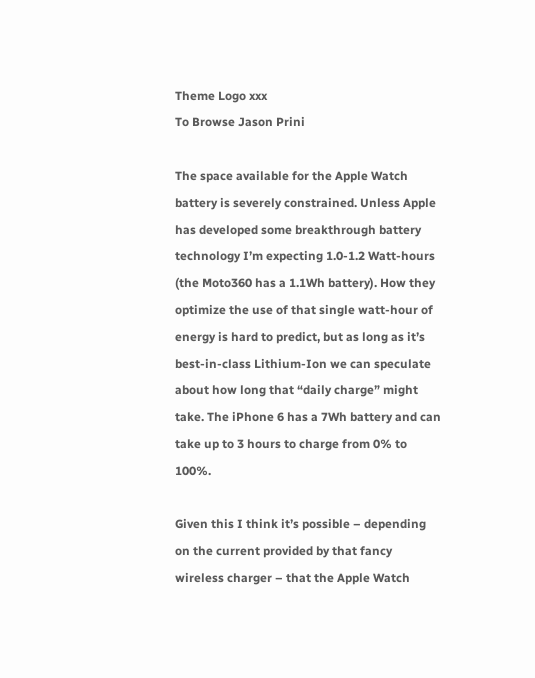Theme Logo xxx
To Browse Jason Prini

The space available for the Apple Watch battery is severely constrained. Unless Apple has developed some breakthrough battery technology I’m expecting 1.0-1.2 Watt-hours (the Moto360 has a 1.1Wh battery). How they optimize the use of that single watt-hour of energy is hard to predict, but as long as it’s best-in-class Lithium-Ion we can speculate about how long that “daily charge” might take. The iPhone 6 has a 7Wh battery and can take up to 3 hours to charge from 0% to 100%.

Given this I think it’s possible – depending on the current provided by that fancy wireless charger – that the Apple Watch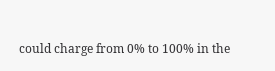could charge from 0% to 100% in the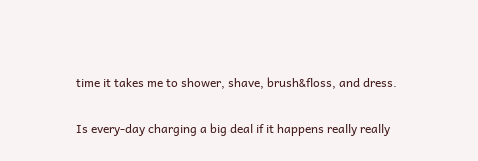time it takes me to shower, shave, brush&floss, and dress.

Is every-day charging a big deal if it happens really really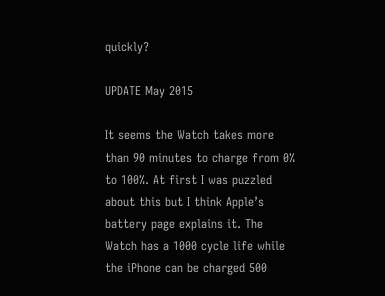quickly?

UPDATE May 2015

It seems the Watch takes more than 90 minutes to charge from 0% to 100%. At first I was puzzled about this but I think Apple’s battery page explains it. The Watch has a 1000 cycle life while the iPhone can be charged 500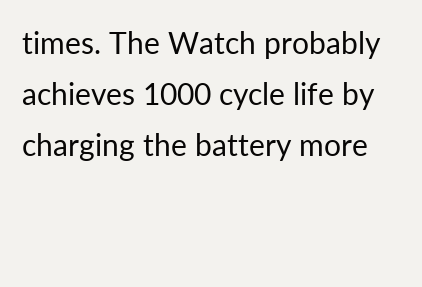times. The Watch probably achieves 1000 cycle life by charging the battery more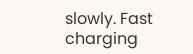slowly. Fast charging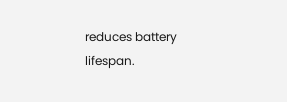reduces battery lifespan.